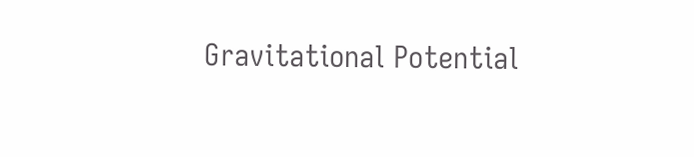Gravitational Potential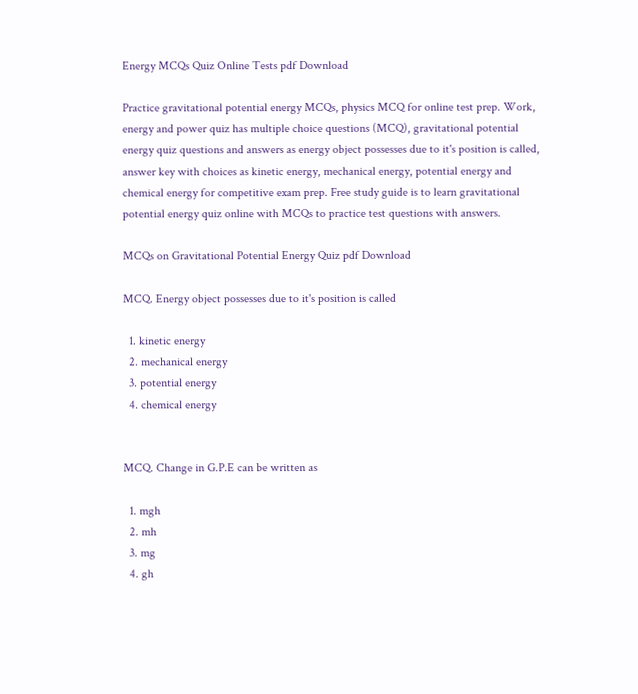Energy MCQs Quiz Online Tests pdf Download

Practice gravitational potential energy MCQs, physics MCQ for online test prep. Work, energy and power quiz has multiple choice questions (MCQ), gravitational potential energy quiz questions and answers as energy object possesses due to it's position is called, answer key with choices as kinetic energy, mechanical energy, potential energy and chemical energy for competitive exam prep. Free study guide is to learn gravitational potential energy quiz online with MCQs to practice test questions with answers.

MCQs on Gravitational Potential Energy Quiz pdf Download

MCQ. Energy object possesses due to it's position is called

  1. kinetic energy
  2. mechanical energy
  3. potential energy
  4. chemical energy


MCQ. Change in G.P.E can be written as

  1. mgh
  2. mh
  3. mg
  4. gh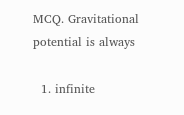MCQ. Gravitational potential is always

  1. infinite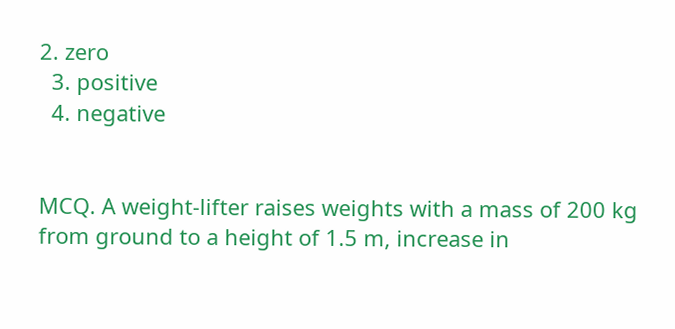2. zero
  3. positive
  4. negative


MCQ. A weight-lifter raises weights with a mass of 200 kg from ground to a height of 1.5 m, increase in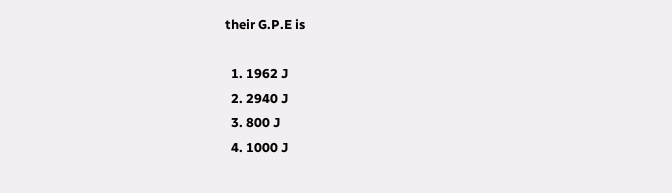their G.P.E is

  1. 1962 J
  2. 2940 J
  3. 800 J
  4. 1000 J